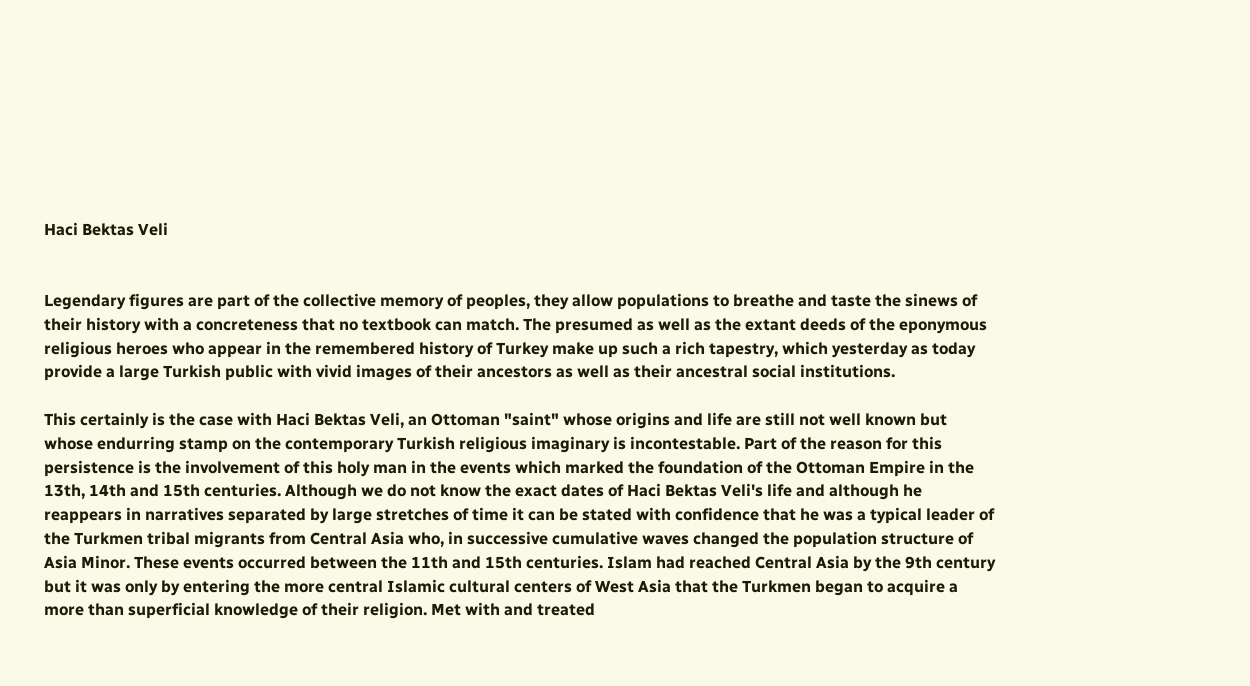Haci Bektas Veli


Legendary figures are part of the collective memory of peoples, they allow populations to breathe and taste the sinews of their history with a concreteness that no textbook can match. The presumed as well as the extant deeds of the eponymous religious heroes who appear in the remembered history of Turkey make up such a rich tapestry, which yesterday as today provide a large Turkish public with vivid images of their ancestors as well as their ancestral social institutions.

This certainly is the case with Haci Bektas Veli, an Ottoman "saint" whose origins and life are still not well known but whose endurring stamp on the contemporary Turkish religious imaginary is incontestable. Part of the reason for this persistence is the involvement of this holy man in the events which marked the foundation of the Ottoman Empire in the 13th, 14th and 15th centuries. Although we do not know the exact dates of Haci Bektas Veli's life and although he reappears in narratives separated by large stretches of time it can be stated with confidence that he was a typical leader of the Turkmen tribal migrants from Central Asia who, in successive cumulative waves changed the population structure of Asia Minor. These events occurred between the 11th and 15th centuries. Islam had reached Central Asia by the 9th century but it was only by entering the more central Islamic cultural centers of West Asia that the Turkmen began to acquire a more than superficial knowledge of their religion. Met with and treated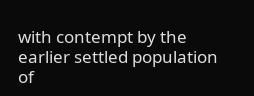with contempt by the earlier settled population of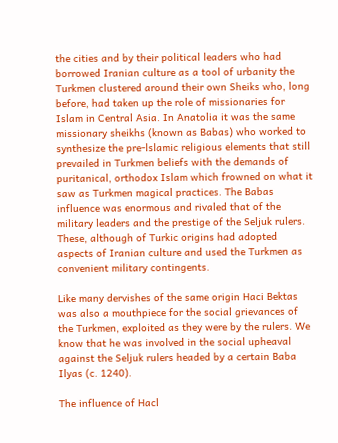the cities and by their political leaders who had borrowed Iranian culture as a tool of urbanity the Turkmen clustered around their own Sheiks who, long before, had taken up the role of missionaries for Islam in Central Asia. In Anatolia it was the same missionary sheikhs (known as Babas) who worked to synthesize the pre-lslamic religious elements that still prevailed in Turkmen beliefs with the demands of puritanical, orthodox Islam which frowned on what it saw as Turkmen magical practices. The Babas influence was enormous and rivaled that of the military leaders and the prestige of the Seljuk rulers. These, although of Turkic origins had adopted aspects of Iranian culture and used the Turkmen as convenient military contingents.

Like many dervishes of the same origin Haci Bektas was also a mouthpiece for the social grievances of the Turkmen, exploited as they were by the rulers. We know that he was involved in the social upheaval against the Seljuk rulers headed by a certain Baba Ilyas (c. 1240).

The influence of Hacl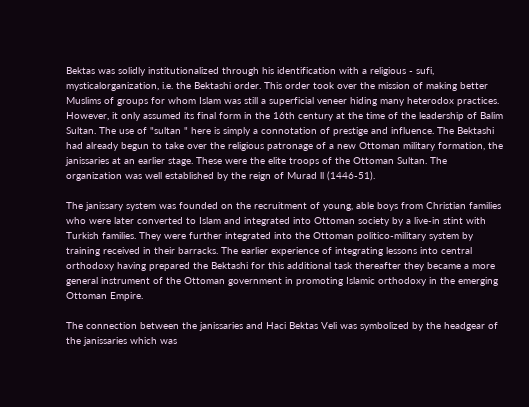Bektas was solidly institutionalized through his identification with a religious - sufi, mysticalorganization, i.e. the Bektashi order. This order took over the mission of making better Muslims of groups for whom Islam was still a superficial veneer hiding many heterodox practices. However, it only assumed its final form in the 16th century at the time of the leadership of Balim Sultan. The use of "sultan " here is simply a connotation of prestige and influence. The Bektashi had already begun to take over the religious patronage of a new Ottoman military formation, the janissaries at an earlier stage. These were the elite troops of the Ottoman Sultan. The organization was well established by the reign of Murad ll (1446-51).

The janissary system was founded on the recruitment of young, able boys from Christian families who were later converted to Islam and integrated into Ottoman society by a live-in stint with Turkish families. They were further integrated into the Ottoman politico-military system by training received in their barracks. The earlier experience of integrating lessons into central orthodoxy having prepared the Bektashi for this additional task thereafter they became a more general instrument of the Ottoman government in promoting Islamic orthodoxy in the emerging Ottoman Empire.

The connection between the janissaries and Haci Bektas Veli was symbolized by the headgear of the janissaries which was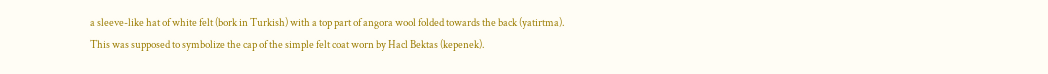a sleeve-like hat of white felt (bork in Turkish) with a top part of angora wool folded towards the back (yatirtma). This was supposed to symbolize the cap of the simple felt coat worn by Hacl Bektas (kepenek).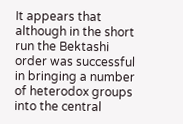It appears that although in the short run the Bektashi order was successful in bringing a number of heterodox groups into the central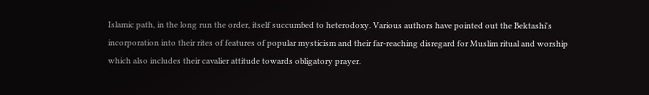Islamic path, in the long run the order, itself succumbed to heterodoxy. Various authors have pointed out the Bektashi's incorporation into their rites of features of popular mysticism and their far-reaching disregard for Muslim ritual and worship which also includes their cavalier attitude towards obligatory prayer.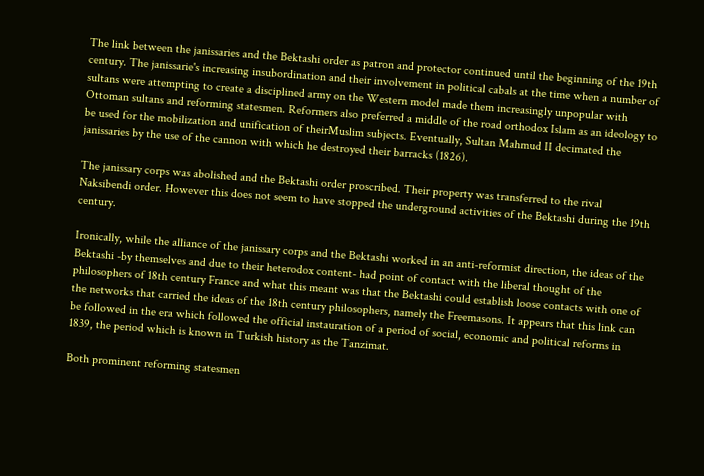The link between the janissaries and the Bektashi order as patron and protector continued until the beginning of the 19th century. The janissarie's increasing insubordination and their involvement in political cabals at the time when a number of sultans were attempting to create a disciplined army on the Western model made them increasingly unpopular with Ottoman sultans and reforming statesmen. Reformers also preferred a middle of the road orthodox Islam as an ideology to be used for the mobilization and unification of theirMuslim subjects. Eventually, Sultan Mahmud II decimated the janissaries by the use of the cannon with which he destroyed their barracks (1826).

The janissary corps was abolished and the Bektashi order proscribed. Their property was transferred to the rival Naksibendi order. However this does not seem to have stopped the underground activities of the Bektashi during the 19th century.

Ironically, while the alliance of the janissary corps and the Bektashi worked in an anti-reformist direction, the ideas of the Bektashi -by themselves and due to their heterodox content- had point of contact with the liberal thought of the philosophers of 18th century France and what this meant was that the Bektashi could establish loose contacts with one of the networks that carried the ideas of the 18th century philosophers, namely the Freemasons. It appears that this link can be followed in the era which followed the official instauration of a period of social, economic and political reforms in 1839, the period which is known in Turkish history as the Tanzimat.

Both prominent reforming statesmen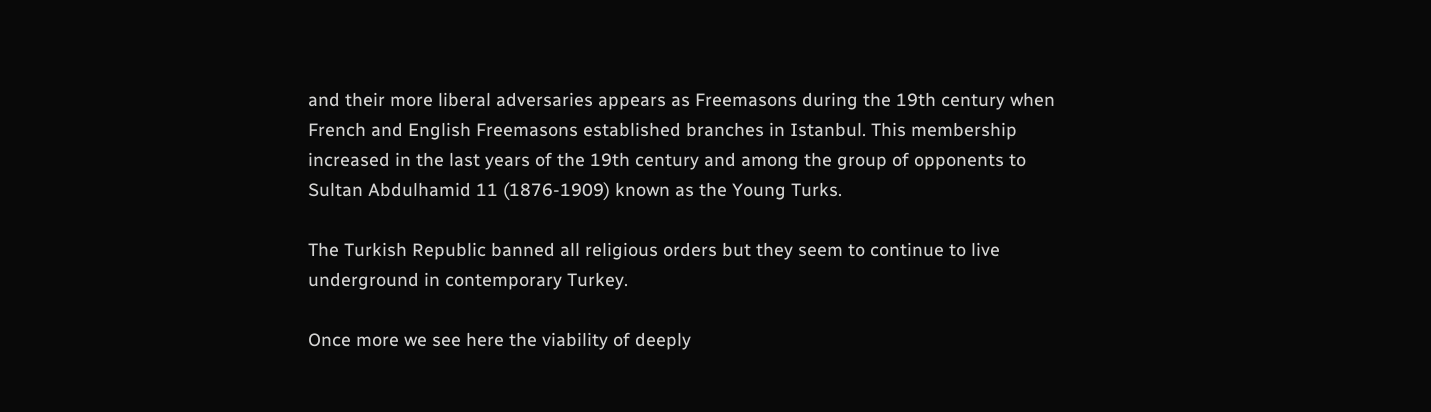and their more liberal adversaries appears as Freemasons during the 19th century when French and English Freemasons established branches in Istanbul. This membership increased in the last years of the 19th century and among the group of opponents to Sultan Abdulhamid 11 (1876-1909) known as the Young Turks.

The Turkish Republic banned all religious orders but they seem to continue to live underground in contemporary Turkey.

Once more we see here the viability of deeply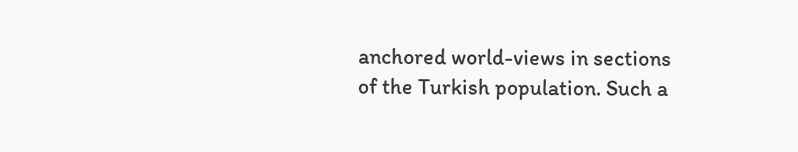anchored world-views in sections of the Turkish population. Such a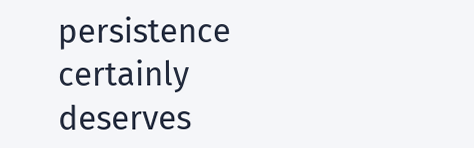persistence certainly deserves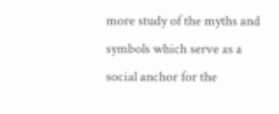more study of the myths and symbols which serve as a social anchor for the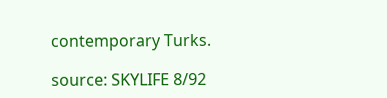contemporary Turks.

source: SKYLIFE 8/92